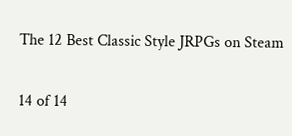The 12 Best Classic Style JRPGs on Steam

14 of 14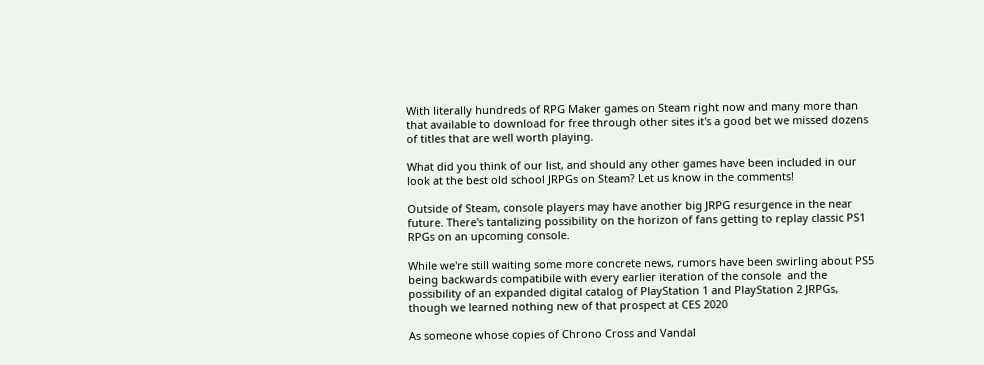With literally hundreds of RPG Maker games on Steam right now and many more than that available to download for free through other sites it's a good bet we missed dozens of titles that are well worth playing.

What did you think of our list, and should any other games have been included in our look at the best old school JRPGs on Steam? Let us know in the comments!

Outside of Steam, console players may have another big JRPG resurgence in the near future. There's tantalizing possibility on the horizon of fans getting to replay classic PS1 RPGs on an upcoming console.

While we're still waiting some more concrete news, rumors have been swirling about PS5 being backwards compatibile with every earlier iteration of the console  and the possibility of an expanded digital catalog of PlayStation 1 and PlayStation 2 JRPGs, though we learned nothing new of that prospect at CES 2020

As someone whose copies of Chrono Cross and Vandal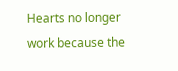Hearts no longer work because the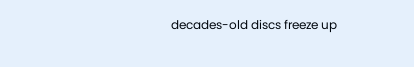decades-old discs freeze up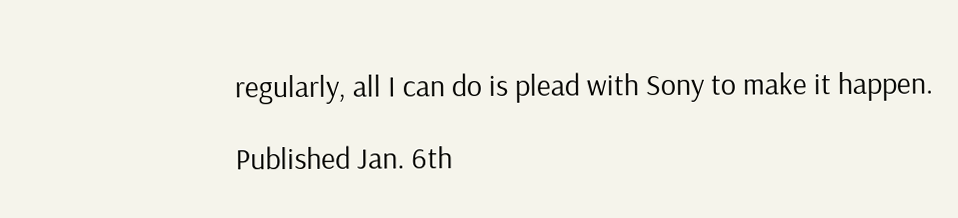regularly, all I can do is plead with Sony to make it happen.

Published Jan. 6th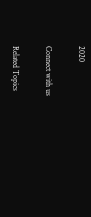2020

Connect with us

Related Topics